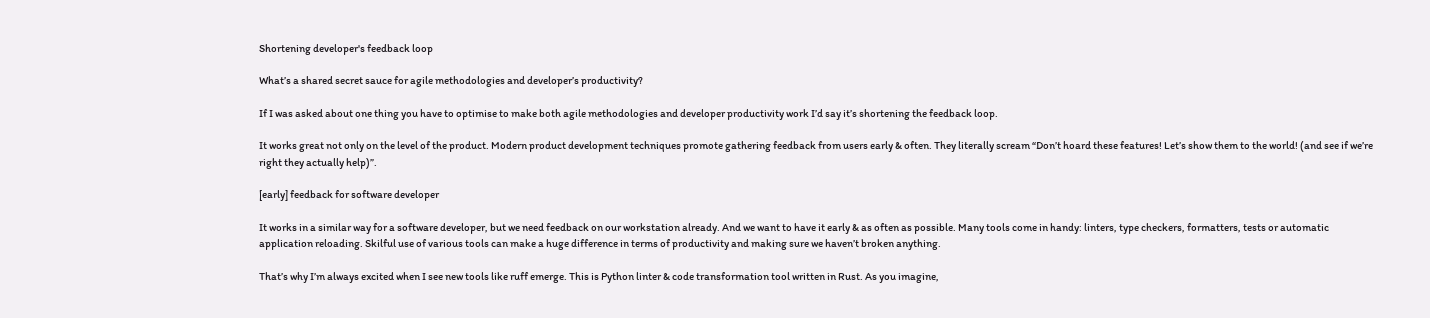Shortening developer's feedback loop

What’s a shared secret sauce for agile methodologies and developer’s productivity?

If I was asked about one thing you have to optimise to make both agile methodologies and developer productivity work I’d say it’s shortening the feedback loop.

It works great not only on the level of the product. Modern product development techniques promote gathering feedback from users early & often. They literally scream “Don’t hoard these features! Let’s show them to the world! (and see if we’re right they actually help)”.

[early] feedback for software developer

It works in a similar way for a software developer, but we need feedback on our workstation already. And we want to have it early & as often as possible. Many tools come in handy: linters, type checkers, formatters, tests or automatic application reloading. Skilful use of various tools can make a huge difference in terms of productivity and making sure we haven’t broken anything.

That’s why I’m always excited when I see new tools like ruff emerge. This is Python linter & code transformation tool written in Rust. As you imagine,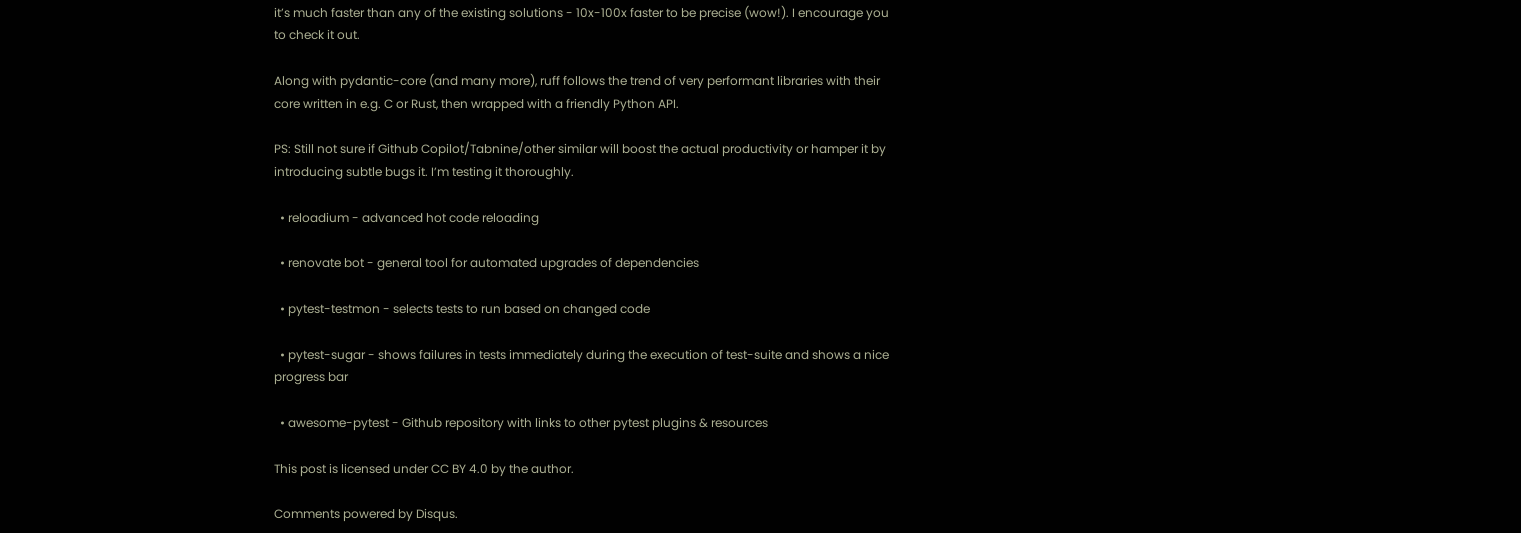it’s much faster than any of the existing solutions - 10x-100x faster to be precise (wow!). I encourage you to check it out.

Along with pydantic-core (and many more), ruff follows the trend of very performant libraries with their core written in e.g. C or Rust, then wrapped with a friendly Python API.

PS: Still not sure if Github Copilot/Tabnine/other similar will boost the actual productivity or hamper it by introducing subtle bugs it. I’m testing it thoroughly.

  • reloadium - advanced hot code reloading

  • renovate bot - general tool for automated upgrades of dependencies

  • pytest-testmon - selects tests to run based on changed code

  • pytest-sugar - shows failures in tests immediately during the execution of test-suite and shows a nice progress bar

  • awesome-pytest - Github repository with links to other pytest plugins & resources

This post is licensed under CC BY 4.0 by the author.

Comments powered by Disqus.